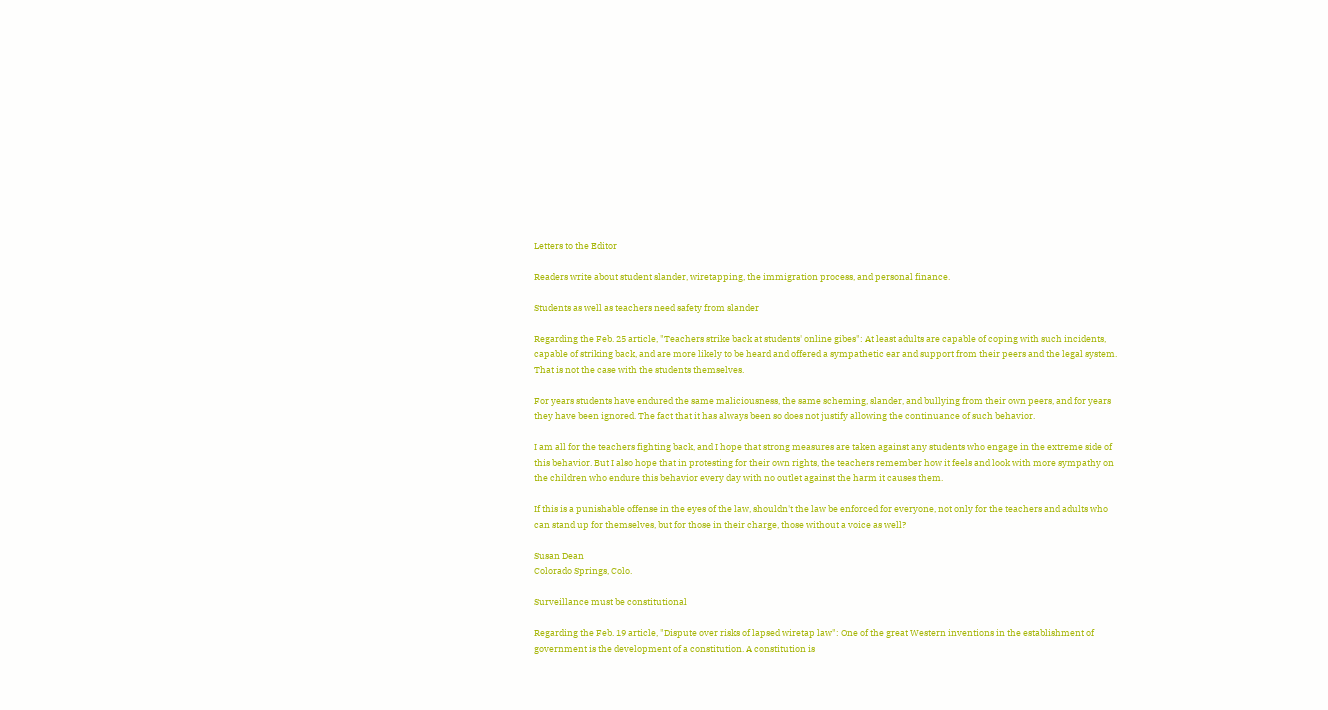Letters to the Editor

Readers write about student slander, wiretapping, the immigration process, and personal finance.

Students as well as teachers need safety from slander

Regarding the Feb. 25 article, "Teachers strike back at students' online gibes": At least adults are capable of coping with such incidents, capable of striking back, and are more likely to be heard and offered a sympathetic ear and support from their peers and the legal system. That is not the case with the students themselves.

For years students have endured the same maliciousness, the same scheming, slander, and bullying from their own peers, and for years they have been ignored. The fact that it has always been so does not justify allowing the continuance of such behavior.

I am all for the teachers fighting back, and I hope that strong measures are taken against any students who engage in the extreme side of this behavior. But I also hope that in protesting for their own rights, the teachers remember how it feels and look with more sympathy on the children who endure this behavior every day with no outlet against the harm it causes them.

If this is a punishable offense in the eyes of the law, shouldn't the law be enforced for everyone, not only for the teachers and adults who can stand up for themselves, but for those in their charge, those without a voice as well?

Susan Dean
Colorado Springs, Colo.

Surveillance must be constitutional

Regarding the Feb. 19 article, "Dispute over risks of lapsed wiretap law": One of the great Western inventions in the establishment of government is the development of a constitution. A constitution is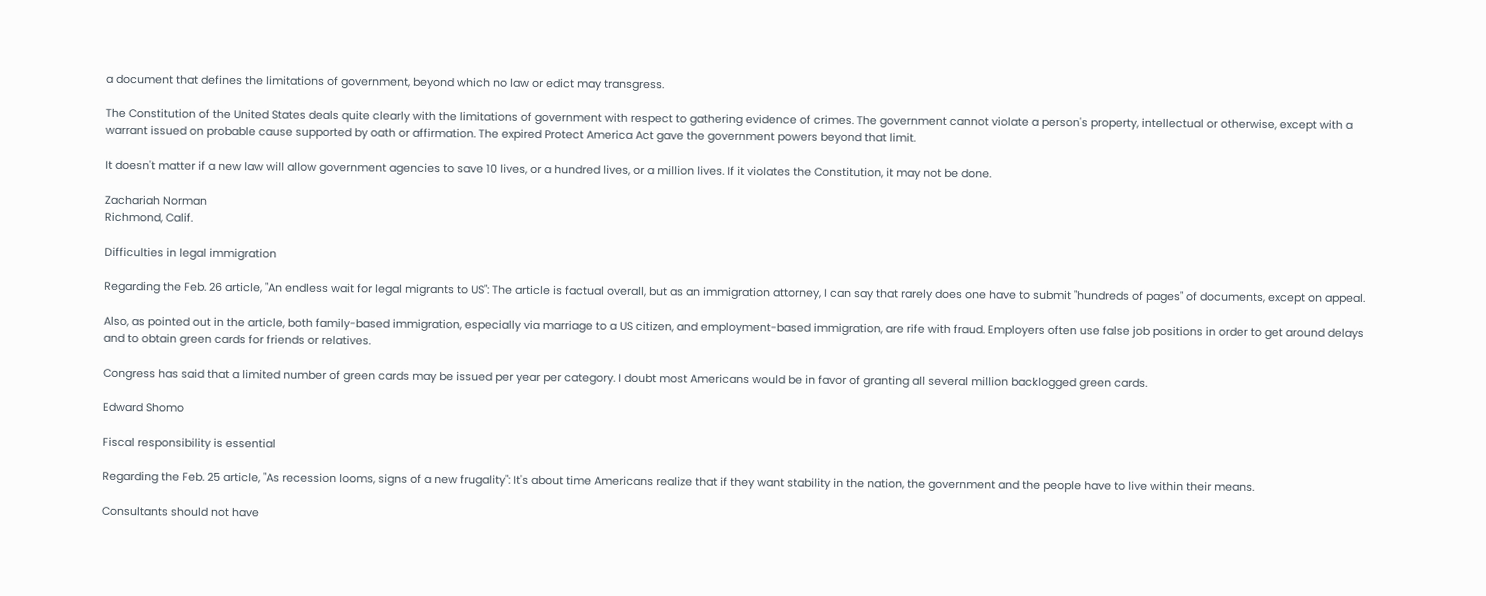a document that defines the limitations of government, beyond which no law or edict may transgress.

The Constitution of the United States deals quite clearly with the limitations of government with respect to gathering evidence of crimes. The government cannot violate a person's property, intellectual or otherwise, except with a warrant issued on probable cause supported by oath or affirmation. The expired Protect America Act gave the government powers beyond that limit.

It doesn't matter if a new law will allow government agencies to save 10 lives, or a hundred lives, or a million lives. If it violates the Constitution, it may not be done.

Zachariah Norman
Richmond, Calif.

Difficulties in legal immigration

Regarding the Feb. 26 article, "An endless wait for legal migrants to US": The article is factual overall, but as an immigration attorney, I can say that rarely does one have to submit "hundreds of pages" of documents, except on appeal.

Also, as pointed out in the article, both family-based immigration, especially via marriage to a US citizen, and employment-based immigration, are rife with fraud. Employers often use false job positions in order to get around delays and to obtain green cards for friends or relatives.

Congress has said that a limited number of green cards may be issued per year per category. I doubt most Americans would be in favor of granting all several million backlogged green cards.

Edward Shomo

Fiscal responsibility is essential

Regarding the Feb. 25 article, "As recession looms, signs of a new frugality": It's about time Americans realize that if they want stability in the nation, the government and the people have to live within their means.

Consultants should not have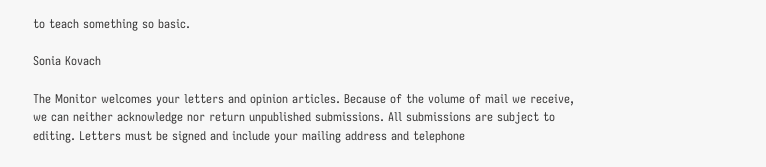to teach something so basic.

Sonia Kovach

The Monitor welcomes your letters and opinion articles. Because of the volume of mail we receive, we can neither acknowledge nor return unpublished submissions. All submissions are subject to editing. Letters must be signed and include your mailing address and telephone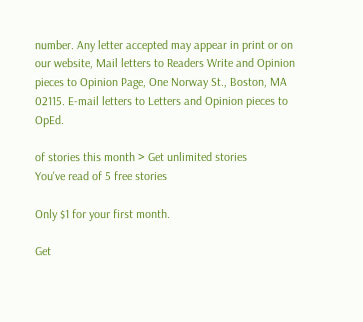number. Any letter accepted may appear in print or on our website, Mail letters to Readers Write and Opinion pieces to Opinion Page, One Norway St., Boston, MA 02115. E-mail letters to Letters and Opinion pieces to OpEd.

of stories this month > Get unlimited stories
You've read of 5 free stories

Only $1 for your first month.

Get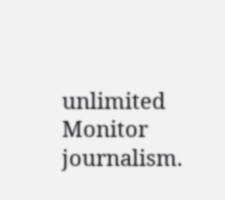unlimited Monitor journalism.